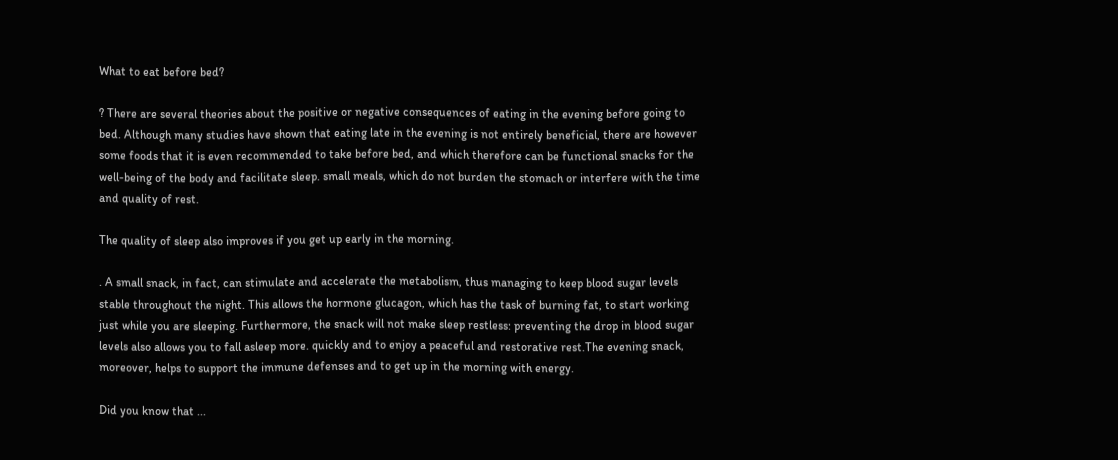What to eat before bed?

? There are several theories about the positive or negative consequences of eating in the evening before going to bed. Although many studies have shown that eating late in the evening is not entirely beneficial, there are however some foods that it is even recommended to take before bed, and which therefore can be functional snacks for the well-being of the body and facilitate sleep. small meals, which do not burden the stomach or interfere with the time and quality of rest.

The quality of sleep also improves if you get up early in the morning.

. A small snack, in fact, can stimulate and accelerate the metabolism, thus managing to keep blood sugar levels stable throughout the night. This allows the hormone glucagon, which has the task of burning fat, to start working just while you are sleeping. Furthermore, the snack will not make sleep restless: preventing the drop in blood sugar levels also allows you to fall asleep more. quickly and to enjoy a peaceful and restorative rest.The evening snack, moreover, helps to support the immune defenses and to get up in the morning with energy.

Did you know that ...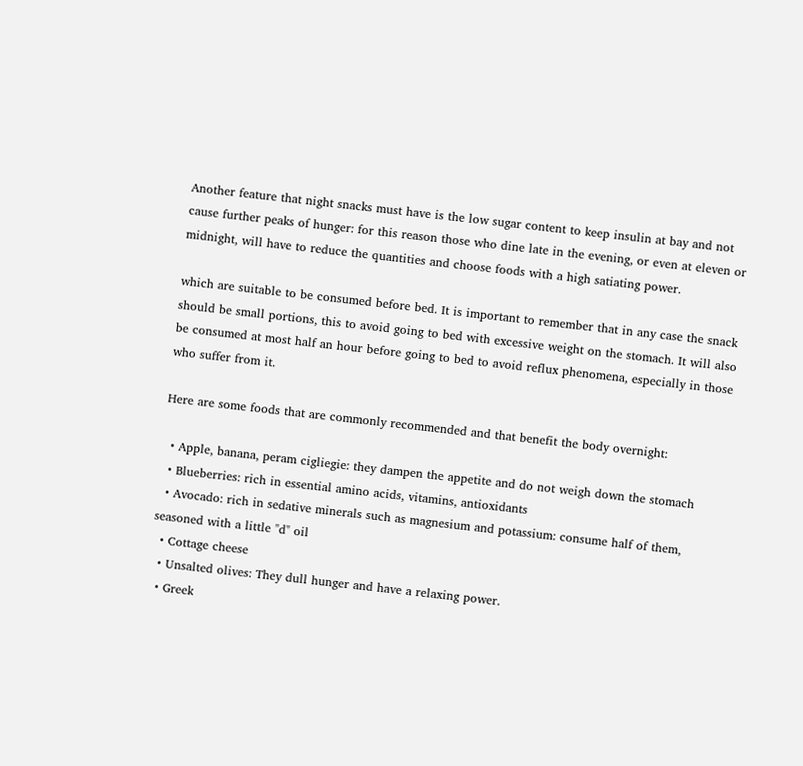Another feature that night snacks must have is the low sugar content to keep insulin at bay and not cause further peaks of hunger: for this reason those who dine late in the evening, or even at eleven or midnight, will have to reduce the quantities and choose foods with a high satiating power.

which are suitable to be consumed before bed. It is important to remember that in any case the snack should be small portions, this to avoid going to bed with excessive weight on the stomach. It will also be consumed at most half an hour before going to bed to avoid reflux phenomena, especially in those who suffer from it.

Here are some foods that are commonly recommended and that benefit the body overnight:

  • Apple, banana, peram cigliegie: they dampen the appetite and do not weigh down the stomach
  • Blueberries: rich in essential amino acids, vitamins, antioxidants
  • Avocado: rich in sedative minerals such as magnesium and potassium: consume half of them, seasoned with a little "d" oil
  • Cottage cheese
  • Unsalted olives: They dull hunger and have a relaxing power.
  • Greek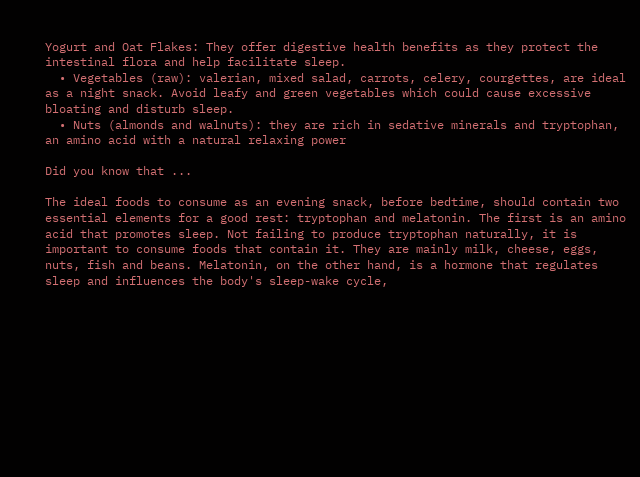Yogurt and Oat Flakes: They offer digestive health benefits as they protect the intestinal flora and help facilitate sleep.
  • Vegetables (raw): valerian, mixed salad, carrots, celery, courgettes, are ideal as a night snack. Avoid leafy and green vegetables which could cause excessive bloating and disturb sleep.
  • Nuts (almonds and walnuts): they are rich in sedative minerals and tryptophan, an amino acid with a natural relaxing power

Did you know that ...

The ideal foods to consume as an evening snack, before bedtime, should contain two essential elements for a good rest: tryptophan and melatonin. The first is an amino acid that promotes sleep. Not failing to produce tryptophan naturally, it is important to consume foods that contain it. They are mainly milk, cheese, eggs, nuts, fish and beans. Melatonin, on the other hand, is a hormone that regulates sleep and influences the body's sleep-wake cycle,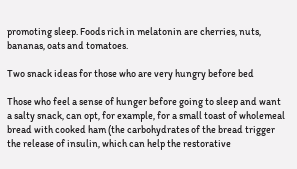promoting sleep. Foods rich in melatonin are cherries, nuts, bananas, oats and tomatoes.

Two snack ideas for those who are very hungry before bed

Those who feel a sense of hunger before going to sleep and want a salty snack, can opt, for example, for a small toast of wholemeal bread with cooked ham (the carbohydrates of the bread trigger the release of insulin, which can help the restorative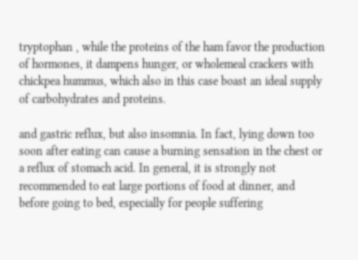tryptophan , while the proteins of the ham favor the production of hormones, it dampens hunger, or wholemeal crackers with chickpea hummus, which also in this case boast an ideal supply of carbohydrates and proteins.

and gastric reflux, but also insomnia. In fact, lying down too soon after eating can cause a burning sensation in the chest or a reflux of stomach acid. In general, it is strongly not recommended to eat large portions of food at dinner, and before going to bed, especially for people suffering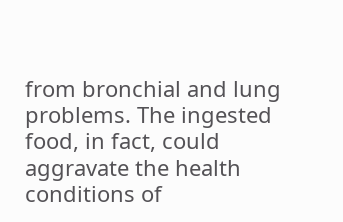from bronchial and lung problems. The ingested food, in fact, could aggravate the health conditions of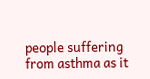people suffering from asthma as it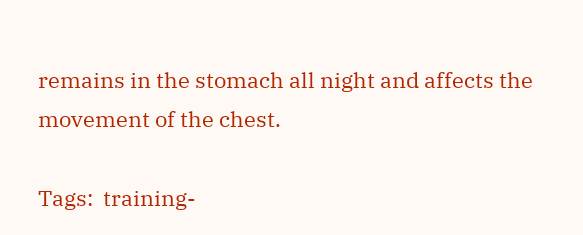remains in the stomach all night and affects the movement of the chest.

Tags:  training-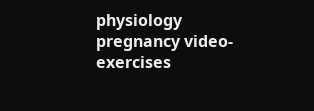physiology pregnancy video-exercises